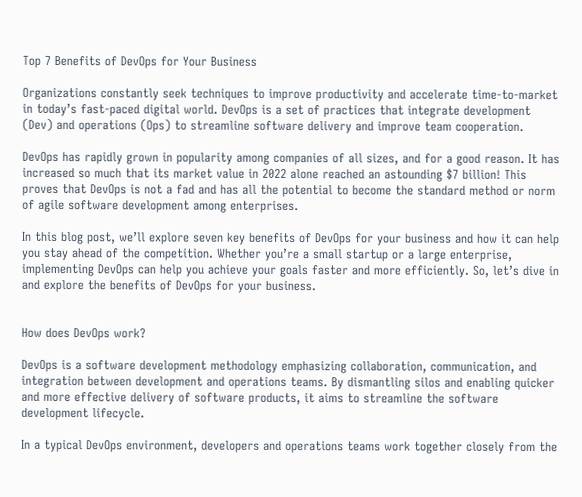Top 7 Benefits of DevOps for Your Business

Organizations constantly seek techniques to improve productivity and accelerate time-to-market in today’s fast-paced digital world. DevOps is a set of practices that integrate development (Dev) and operations (Ops) to streamline software delivery and improve team cooperation.

DevOps has rapidly grown in popularity among companies of all sizes, and for a good reason. It has increased so much that its market value in 2022 alone reached an astounding $7 billion! This proves that DevOps is not a fad and has all the potential to become the standard method or norm of agile software development among enterprises.

In this blog post, we’ll explore seven key benefits of DevOps for your business and how it can help you stay ahead of the competition. Whether you’re a small startup or a large enterprise, implementing DevOps can help you achieve your goals faster and more efficiently. So, let’s dive in and explore the benefits of DevOps for your business.


How does DevOps work?

DevOps is a software development methodology emphasizing collaboration, communication, and integration between development and operations teams. By dismantling silos and enabling quicker and more effective delivery of software products, it aims to streamline the software development lifecycle.

In a typical DevOps environment, developers and operations teams work together closely from the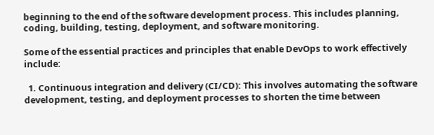beginning to the end of the software development process. This includes planning, coding, building, testing, deployment, and software monitoring.

Some of the essential practices and principles that enable DevOps to work effectively include:

  1. Continuous integration and delivery (CI/CD): This involves automating the software development, testing, and deployment processes to shorten the time between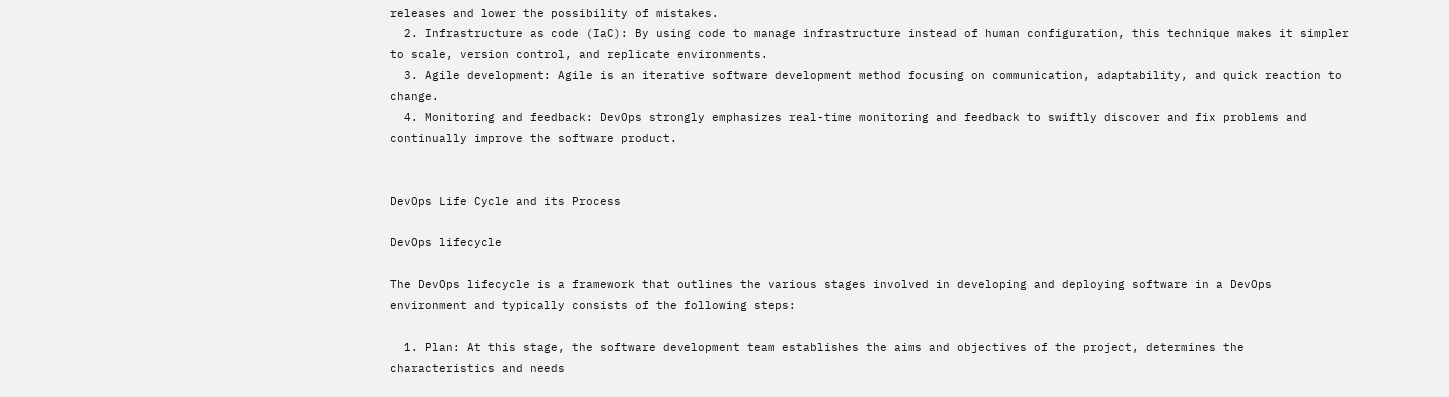releases and lower the possibility of mistakes.
  2. Infrastructure as code (IaC): By using code to manage infrastructure instead of human configuration, this technique makes it simpler to scale, version control, and replicate environments.
  3. Agile development: Agile is an iterative software development method focusing on communication, adaptability, and quick reaction to change.
  4. Monitoring and feedback: DevOps strongly emphasizes real-time monitoring and feedback to swiftly discover and fix problems and continually improve the software product.


DevOps Life Cycle and its Process

DevOps lifecycle

The DevOps lifecycle is a framework that outlines the various stages involved in developing and deploying software in a DevOps environment and typically consists of the following steps:

  1. Plan: At this stage, the software development team establishes the aims and objectives of the project, determines the characteristics and needs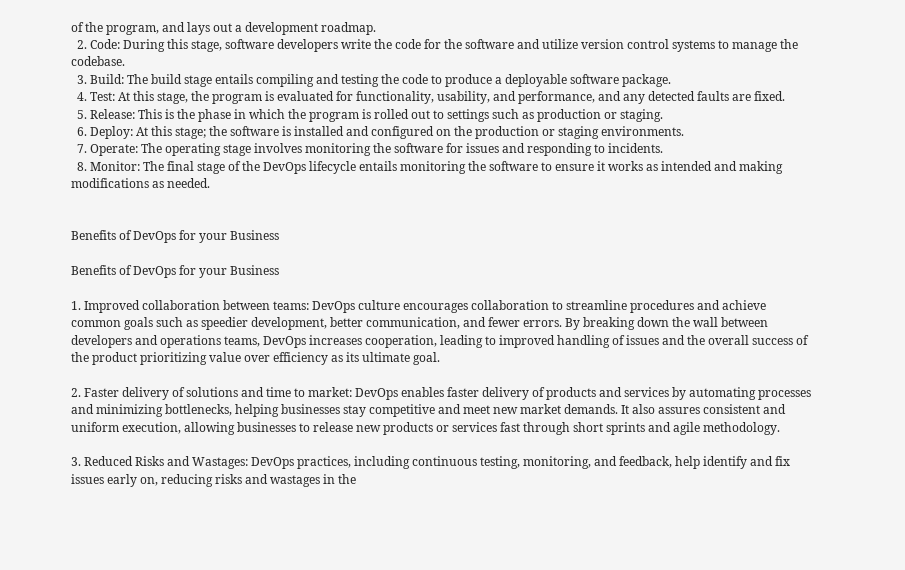of the program, and lays out a development roadmap.
  2. Code: During this stage, software developers write the code for the software and utilize version control systems to manage the codebase.
  3. Build: The build stage entails compiling and testing the code to produce a deployable software package.
  4. Test: At this stage, the program is evaluated for functionality, usability, and performance, and any detected faults are fixed.
  5. Release: This is the phase in which the program is rolled out to settings such as production or staging.
  6. Deploy: At this stage; the software is installed and configured on the production or staging environments.
  7. Operate: The operating stage involves monitoring the software for issues and responding to incidents.
  8. Monitor: The final stage of the DevOps lifecycle entails monitoring the software to ensure it works as intended and making modifications as needed.


Benefits of DevOps for your Business

Benefits of DevOps for your Business

1. Improved collaboration between teams: DevOps culture encourages collaboration to streamline procedures and achieve common goals such as speedier development, better communication, and fewer errors. By breaking down the wall between developers and operations teams, DevOps increases cooperation, leading to improved handling of issues and the overall success of the product prioritizing value over efficiency as its ultimate goal.

2. Faster delivery of solutions and time to market: DevOps enables faster delivery of products and services by automating processes and minimizing bottlenecks, helping businesses stay competitive and meet new market demands. It also assures consistent and uniform execution, allowing businesses to release new products or services fast through short sprints and agile methodology.

3. Reduced Risks and Wastages: DevOps practices, including continuous testing, monitoring, and feedback, help identify and fix issues early on, reducing risks and wastages in the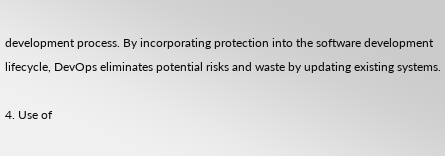development process. By incorporating protection into the software development lifecycle, DevOps eliminates potential risks and waste by updating existing systems.

4. Use of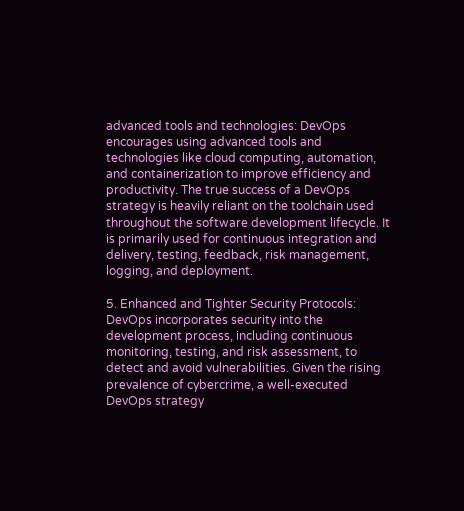advanced tools and technologies: DevOps encourages using advanced tools and technologies like cloud computing, automation, and containerization to improve efficiency and productivity. The true success of a DevOps strategy is heavily reliant on the toolchain used throughout the software development lifecycle. It is primarily used for continuous integration and delivery, testing, feedback, risk management, logging, and deployment.

5. Enhanced and Tighter Security Protocols: DevOps incorporates security into the development process, including continuous monitoring, testing, and risk assessment, to detect and avoid vulnerabilities. Given the rising prevalence of cybercrime, a well-executed DevOps strategy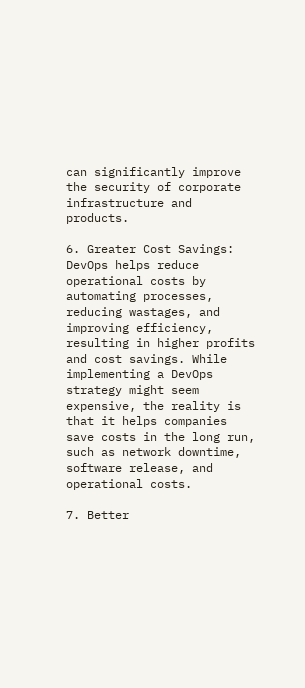can significantly improve the security of corporate infrastructure and products.

6. Greater Cost Savings: DevOps helps reduce operational costs by automating processes, reducing wastages, and improving efficiency, resulting in higher profits and cost savings. While implementing a DevOps strategy might seem expensive, the reality is that it helps companies save costs in the long run, such as network downtime, software release, and operational costs.

7. Better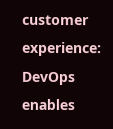customer experience: DevOps enables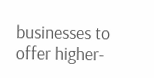businesses to offer higher-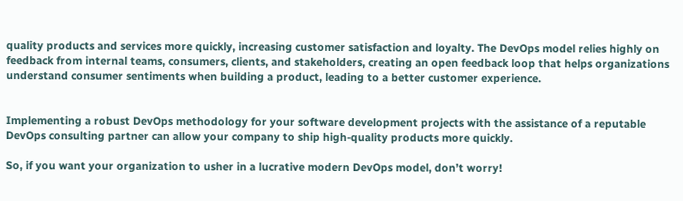quality products and services more quickly, increasing customer satisfaction and loyalty. The DevOps model relies highly on feedback from internal teams, consumers, clients, and stakeholders, creating an open feedback loop that helps organizations understand consumer sentiments when building a product, leading to a better customer experience.


Implementing a robust DevOps methodology for your software development projects with the assistance of a reputable DevOps consulting partner can allow your company to ship high-quality products more quickly.

So, if you want your organization to usher in a lucrative modern DevOps model, don’t worry!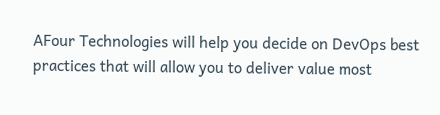AFour Technologies will help you decide on DevOps best practices that will allow you to deliver value most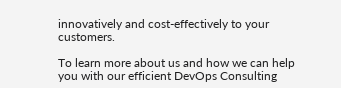innovatively and cost-effectively to your customers.

To learn more about us and how we can help you with our efficient DevOps Consulting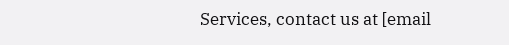Services, contact us at [email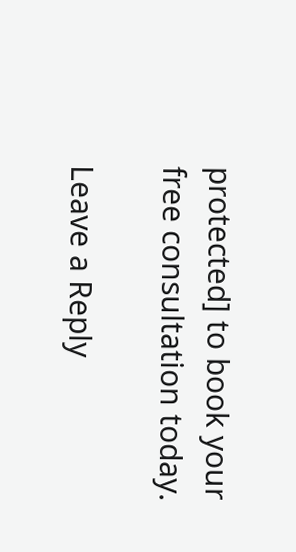protected] to book your free consultation today.

Leave a Reply